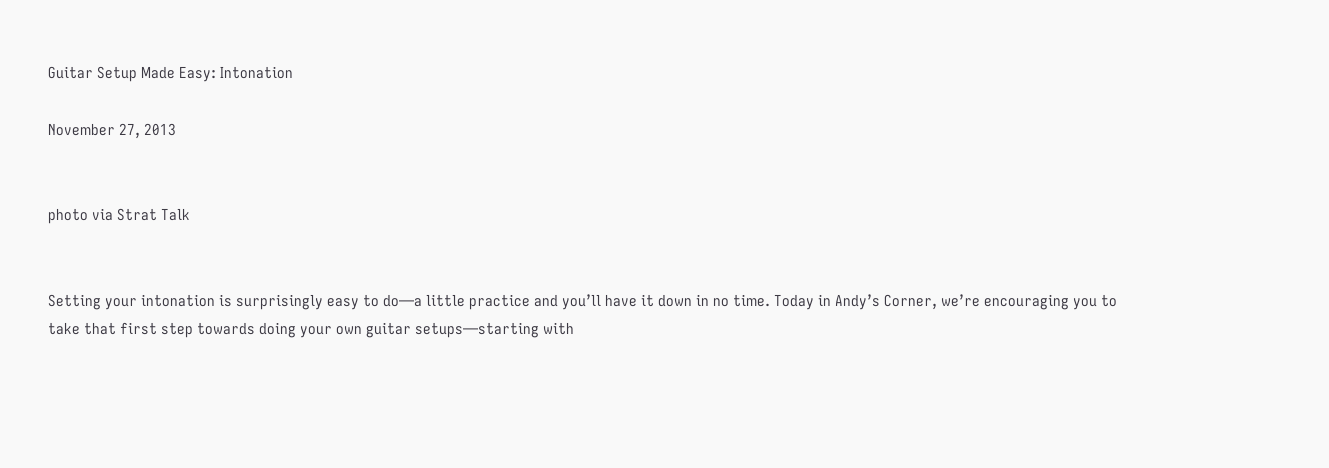Guitar Setup Made Easy: Intonation

November 27, 2013


photo via Strat Talk


Setting your intonation is surprisingly easy to do—a little practice and you’ll have it down in no time. Today in Andy’s Corner, we’re encouraging you to take that first step towards doing your own guitar setups—starting with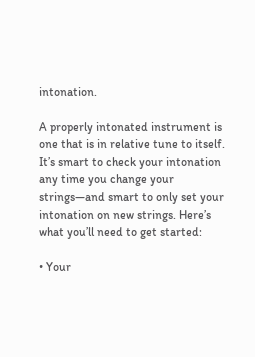intonation.

A properly intonated instrument is one that is in relative tune to itself. It’s smart to check your intonation any time you change your strings—and smart to only set your intonation on new strings. Here’s what you’ll need to get started:

• Your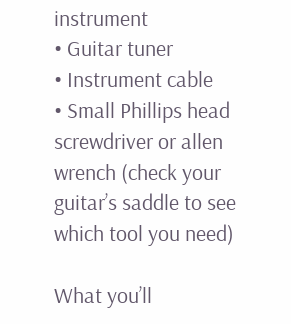instrument
• Guitar tuner
• Instrument cable
• Small Phillips head screwdriver or allen wrench (check your guitar’s saddle to see which tool you need)

What you’ll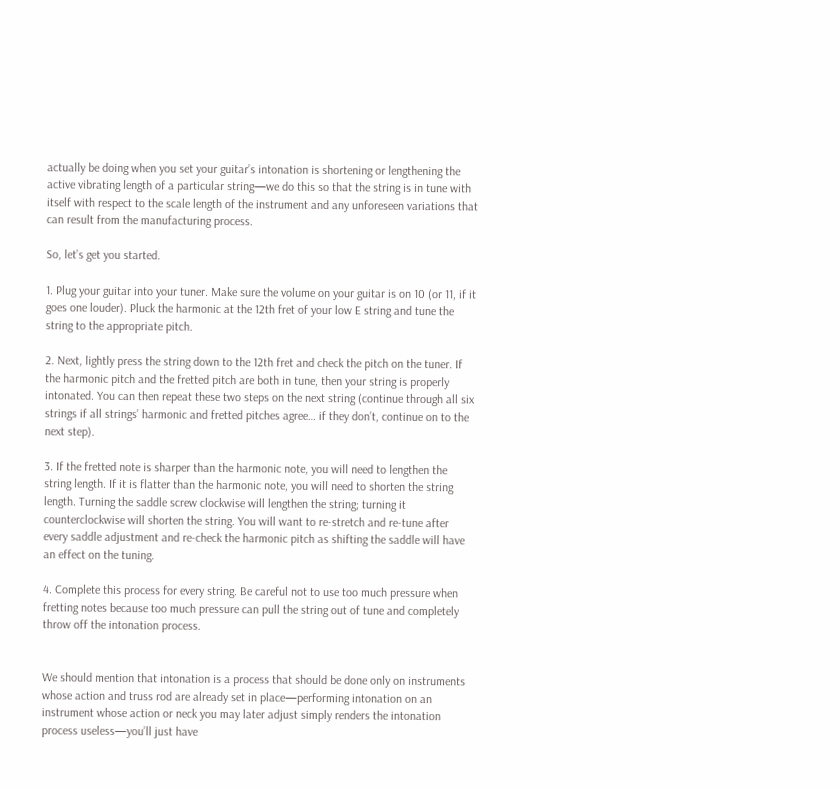actually be doing when you set your guitar’s intonation is shortening or lengthening the active vibrating length of a particular string—we do this so that the string is in tune with itself with respect to the scale length of the instrument and any unforeseen variations that can result from the manufacturing process.

So, let’s get you started.

1. Plug your guitar into your tuner. Make sure the volume on your guitar is on 10 (or 11, if it goes one louder). Pluck the harmonic at the 12th fret of your low E string and tune the string to the appropriate pitch.

2. Next, lightly press the string down to the 12th fret and check the pitch on the tuner. If the harmonic pitch and the fretted pitch are both in tune, then your string is properly intonated. You can then repeat these two steps on the next string (continue through all six strings if all strings’ harmonic and fretted pitches agree… if they don’t, continue on to the next step).

3. If the fretted note is sharper than the harmonic note, you will need to lengthen the string length. If it is flatter than the harmonic note, you will need to shorten the string length. Turning the saddle screw clockwise will lengthen the string; turning it counterclockwise will shorten the string. You will want to re-stretch and re-tune after every saddle adjustment and re-check the harmonic pitch as shifting the saddle will have an effect on the tuning.

4. Complete this process for every string. Be careful not to use too much pressure when fretting notes because too much pressure can pull the string out of tune and completely throw off the intonation process.


We should mention that intonation is a process that should be done only on instruments whose action and truss rod are already set in place—performing intonation on an instrument whose action or neck you may later adjust simply renders the intonation process useless—you’ll just have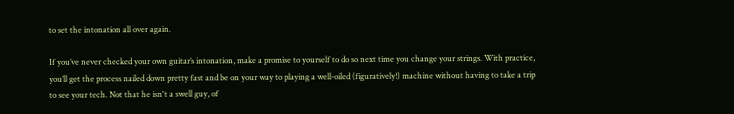to set the intonation all over again.

If you’ve never checked your own guitar’s intonation, make a promise to yourself to do so next time you change your strings. With practice, you’ll get the process nailed down pretty fast and be on your way to playing a well-oiled (figuratively!) machine without having to take a trip to see your tech. Not that he isn't a swell guy, of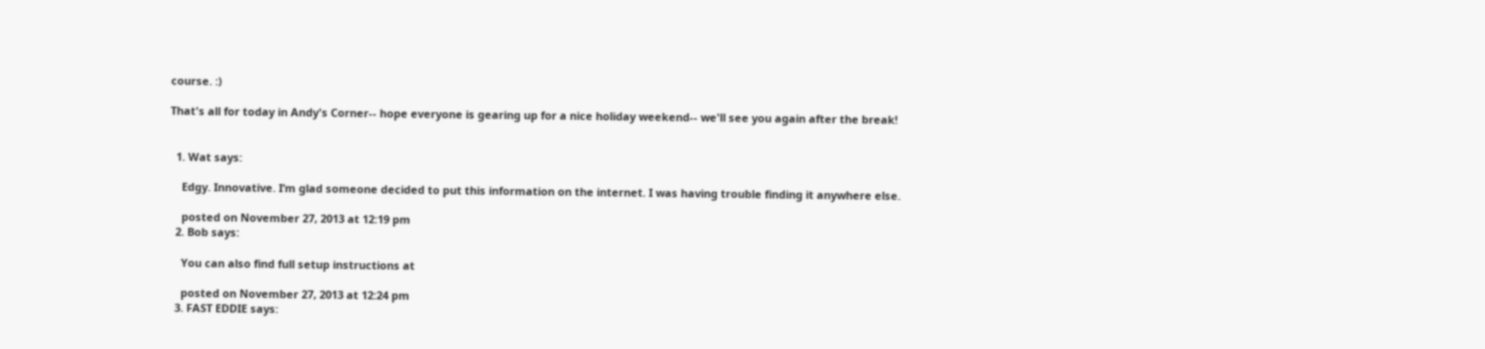course. :)

That's all for today in Andy's Corner-- hope everyone is gearing up for a nice holiday weekend-- we'll see you again after the break!


  1. Wat says:

    Edgy. Innovative. I’m glad someone decided to put this information on the internet. I was having trouble finding it anywhere else.

    posted on November 27, 2013 at 12:19 pm
  2. Bob says:

    You can also find full setup instructions at

    posted on November 27, 2013 at 12:24 pm
  3. FAST EDDIE says: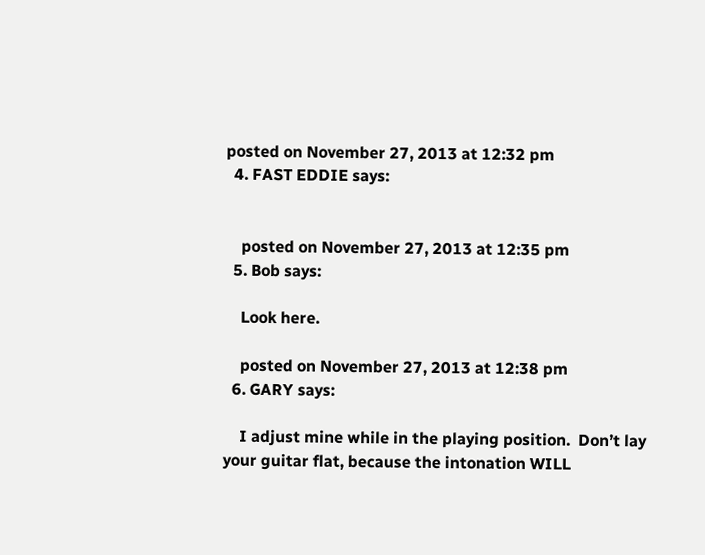posted on November 27, 2013 at 12:32 pm
  4. FAST EDDIE says:


    posted on November 27, 2013 at 12:35 pm
  5. Bob says:

    Look here.

    posted on November 27, 2013 at 12:38 pm
  6. GARY says:

    I adjust mine while in the playing position.  Don’t lay your guitar flat, because the intonation WILL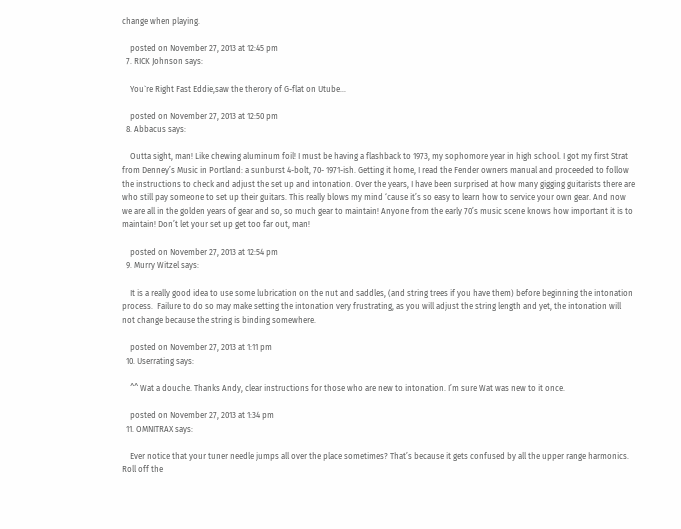change when playing.

    posted on November 27, 2013 at 12:45 pm
  7. RICK Johnson says:

    You`re Right Fast Eddie,saw the therory of G-flat on Utube…

    posted on November 27, 2013 at 12:50 pm
  8. Abbacus says:

    Outta sight, man! Like chewing aluminum foil! I must be having a flashback to 1973, my sophomore year in high school. I got my first Strat from Denney’s Music in Portland: a sunburst 4-bolt, 70- 1971-ish. Getting it home, I read the Fender owners manual and proceeded to follow the instructions to check and adjust the set up and intonation. Over the years, I have been surprised at how many gigging guitarists there are who still pay someone to set up their guitars. This really blows my mind ‘cause it’s so easy to learn how to service your own gear. And now we are all in the golden years of gear and so, so much gear to maintain! Anyone from the early 70’s music scene knows how important it is to maintain! Don’t let your set up get too far out, man!

    posted on November 27, 2013 at 12:54 pm
  9. Murry Witzel says:

    It is a really good idea to use some lubrication on the nut and saddles, (and string trees if you have them) before beginning the intonation process.  Failure to do so may make setting the intonation very frustrating, as you will adjust the string length and yet, the intonation will not change because the string is binding somewhere.

    posted on November 27, 2013 at 1:11 pm
  10. Userrating says:

    ^^ Wat a douche. Thanks Andy, clear instructions for those who are new to intonation. I’m sure Wat was new to it once.

    posted on November 27, 2013 at 1:34 pm
  11. OMNITRAX says:

    Ever notice that your tuner needle jumps all over the place sometimes? That’s because it gets confused by all the upper range harmonics. Roll off the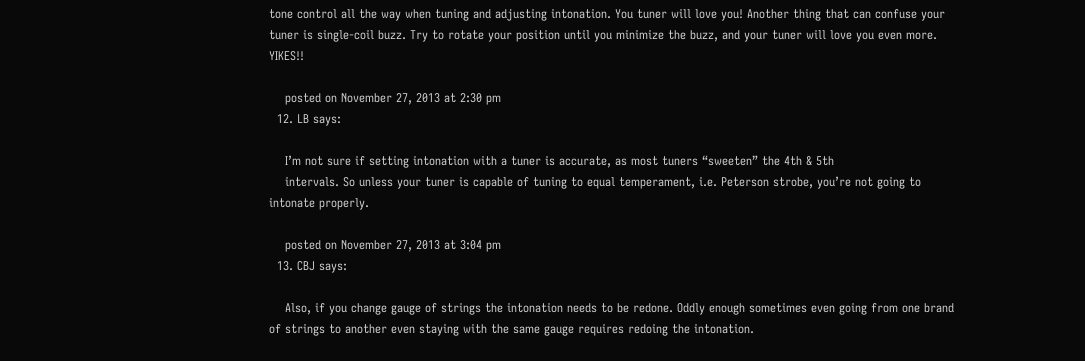tone control all the way when tuning and adjusting intonation. You tuner will love you! Another thing that can confuse your tuner is single-coil buzz. Try to rotate your position until you minimize the buzz, and your tuner will love you even more. YIKES!!

    posted on November 27, 2013 at 2:30 pm
  12. LB says:

    I’m not sure if setting intonation with a tuner is accurate, as most tuners “sweeten” the 4th & 5th
    intervals. So unless your tuner is capable of tuning to equal temperament, i.e. Peterson strobe, you’re not going to intonate properly.

    posted on November 27, 2013 at 3:04 pm
  13. CBJ says:

    Also, if you change gauge of strings the intonation needs to be redone. Oddly enough sometimes even going from one brand of strings to another even staying with the same gauge requires redoing the intonation.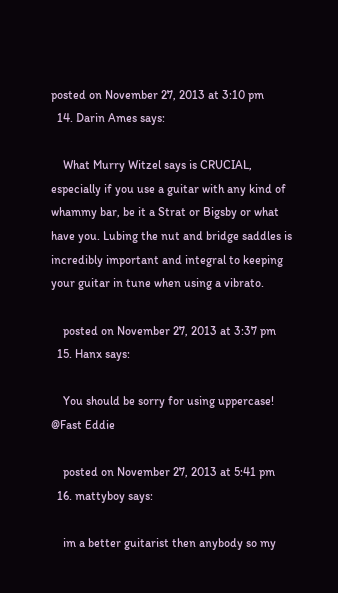posted on November 27, 2013 at 3:10 pm
  14. Darin Ames says:

    What Murry Witzel says is CRUCIAL, especially if you use a guitar with any kind of whammy bar, be it a Strat or Bigsby or what have you. Lubing the nut and bridge saddles is incredibly important and integral to keeping your guitar in tune when using a vibrato.

    posted on November 27, 2013 at 3:37 pm
  15. Hanx says:

    You should be sorry for using uppercase! @Fast Eddie

    posted on November 27, 2013 at 5:41 pm
  16. mattyboy says:

    im a better guitarist then anybody so my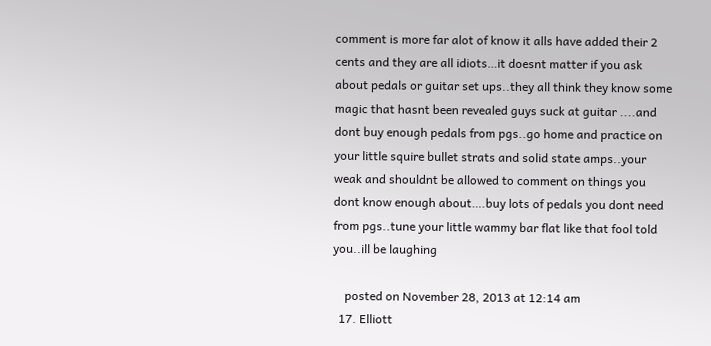comment is more far alot of know it alls have added their 2 cents and they are all idiots…it doesnt matter if you ask about pedals or guitar set ups..they all think they know some magic that hasnt been revealed guys suck at guitar ....and dont buy enough pedals from pgs..go home and practice on your little squire bullet strats and solid state amps..your weak and shouldnt be allowed to comment on things you dont know enough about….buy lots of pedals you dont need from pgs..tune your little wammy bar flat like that fool told you..ill be laughing

    posted on November 28, 2013 at 12:14 am
  17. Elliott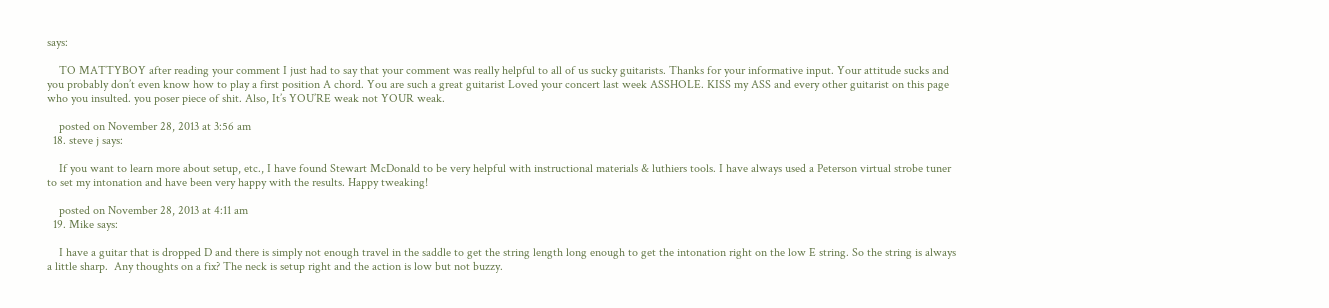says:

    TO MATTYBOY after reading your comment I just had to say that your comment was really helpful to all of us sucky guitarists. Thanks for your informative input. Your attitude sucks and you probably don’t even know how to play a first position A chord. You are such a great guitarist Loved your concert last week ASSHOLE. KISS my ASS and every other guitarist on this page who you insulted. you poser piece of shit. Also, It’s YOU’RE weak not YOUR weak.

    posted on November 28, 2013 at 3:56 am
  18. steve j says:

    If you want to learn more about setup, etc., I have found Stewart McDonald to be very helpful with instructional materials & luthiers tools. I have always used a Peterson virtual strobe tuner to set my intonation and have been very happy with the results. Happy tweaking!

    posted on November 28, 2013 at 4:11 am
  19. Mike says:

    I have a guitar that is dropped D and there is simply not enough travel in the saddle to get the string length long enough to get the intonation right on the low E string. So the string is always a little sharp.  Any thoughts on a fix? The neck is setup right and the action is low but not buzzy.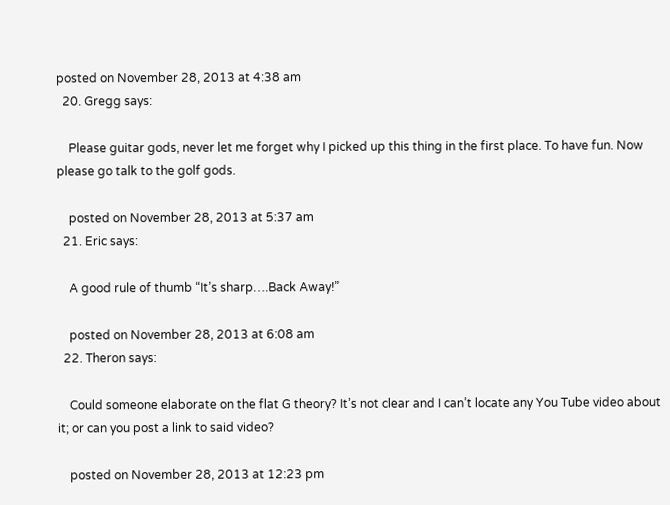posted on November 28, 2013 at 4:38 am
  20. Gregg says:

    Please guitar gods, never let me forget why I picked up this thing in the first place. To have fun. Now please go talk to the golf gods.

    posted on November 28, 2013 at 5:37 am
  21. Eric says:

    A good rule of thumb “It’s sharp….Back Away!”

    posted on November 28, 2013 at 6:08 am
  22. Theron says:

    Could someone elaborate on the flat G theory? It’s not clear and I can’t locate any You Tube video about it; or can you post a link to said video?

    posted on November 28, 2013 at 12:23 pm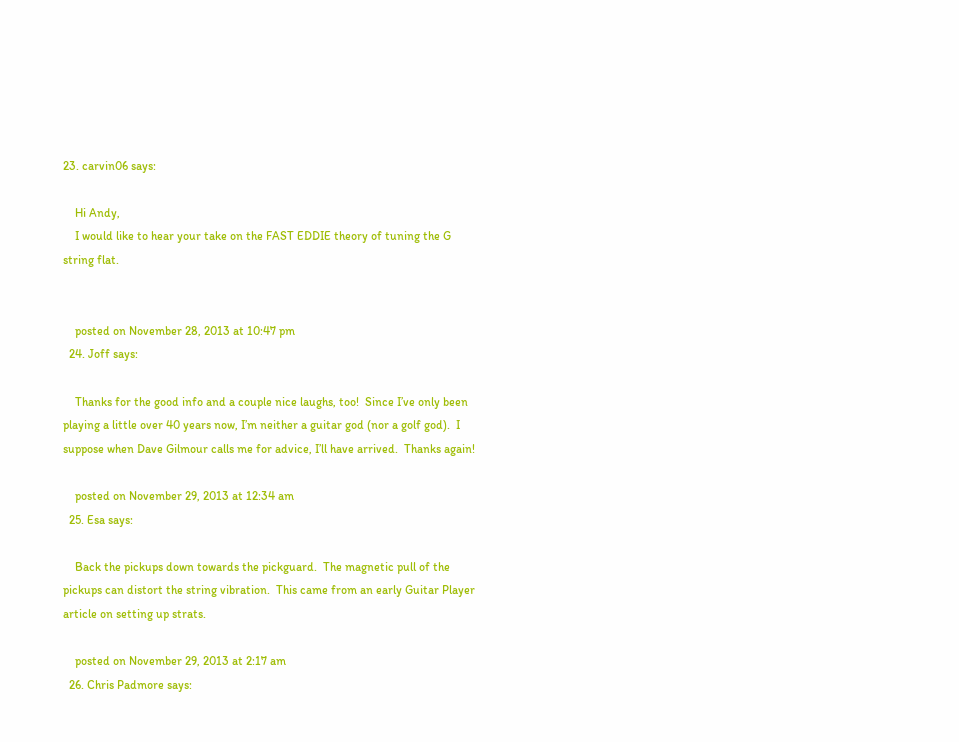23. carvin06 says:

    Hi Andy,
    I would like to hear your take on the FAST EDDIE theory of tuning the G string flat.


    posted on November 28, 2013 at 10:47 pm
  24. Joff says:

    Thanks for the good info and a couple nice laughs, too!  Since I’ve only been playing a little over 40 years now, I’m neither a guitar god (nor a golf god).  I suppose when Dave Gilmour calls me for advice, I’ll have arrived.  Thanks again!

    posted on November 29, 2013 at 12:34 am
  25. Esa says:

    Back the pickups down towards the pickguard.  The magnetic pull of the pickups can distort the string vibration.  This came from an early Guitar Player article on setting up strats.

    posted on November 29, 2013 at 2:17 am
  26. Chris Padmore says: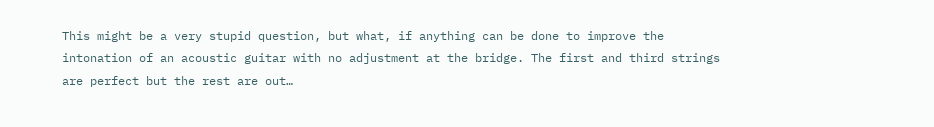This might be a very stupid question, but what, if anything can be done to improve the intonation of an acoustic guitar with no adjustment at the bridge. The first and third strings are perfect but the rest are out…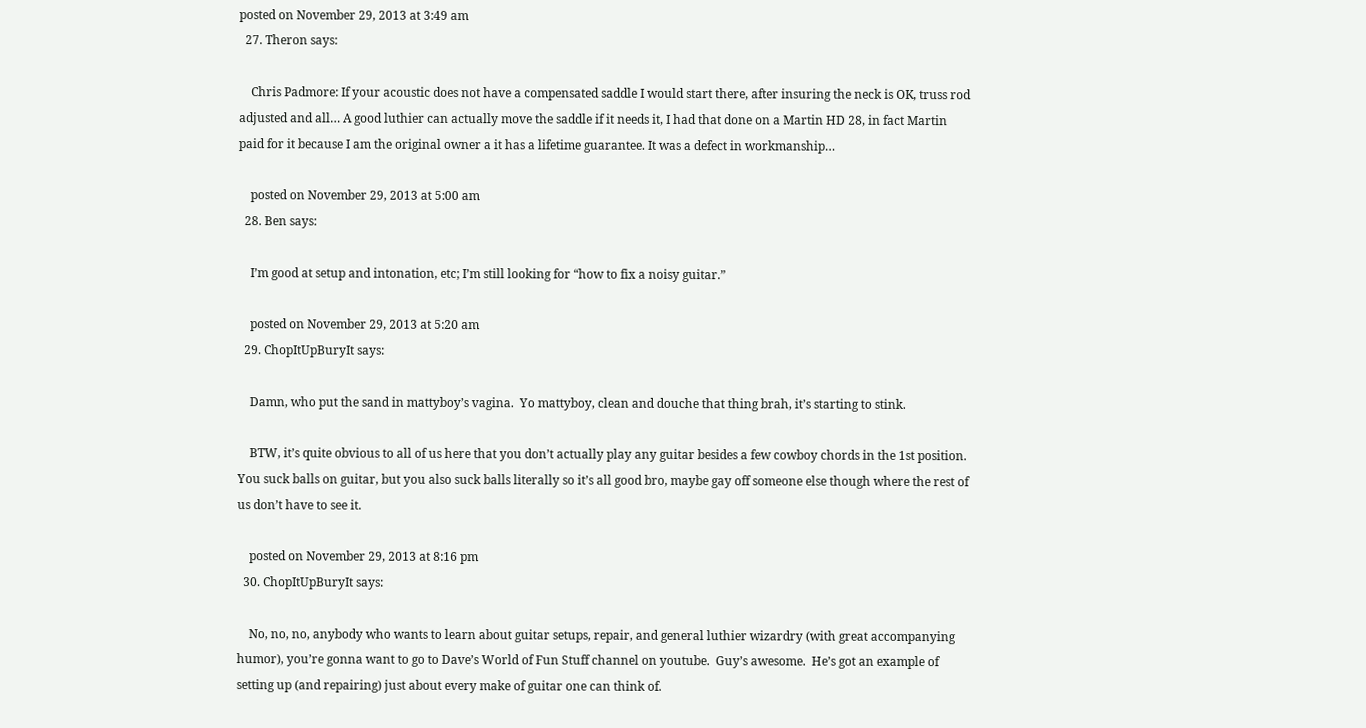posted on November 29, 2013 at 3:49 am
  27. Theron says:

    Chris Padmore: If your acoustic does not have a compensated saddle I would start there, after insuring the neck is OK, truss rod adjusted and all… A good luthier can actually move the saddle if it needs it, I had that done on a Martin HD 28, in fact Martin paid for it because I am the original owner a it has a lifetime guarantee. It was a defect in workmanship…

    posted on November 29, 2013 at 5:00 am
  28. Ben says:

    I’m good at setup and intonation, etc; I’m still looking for “how to fix a noisy guitar.”

    posted on November 29, 2013 at 5:20 am
  29. ChopItUpBuryIt says:

    Damn, who put the sand in mattyboy’s vagina.  Yo mattyboy, clean and douche that thing brah, it’s starting to stink.

    BTW, it’s quite obvious to all of us here that you don’t actually play any guitar besides a few cowboy chords in the 1st position.  You suck balls on guitar, but you also suck balls literally so it’s all good bro, maybe gay off someone else though where the rest of us don’t have to see it.

    posted on November 29, 2013 at 8:16 pm
  30. ChopItUpBuryIt says:

    No, no, no, anybody who wants to learn about guitar setups, repair, and general luthier wizardry (with great accompanying humor), you’re gonna want to go to Dave’s World of Fun Stuff channel on youtube.  Guy’s awesome.  He’s got an example of setting up (and repairing) just about every make of guitar one can think of.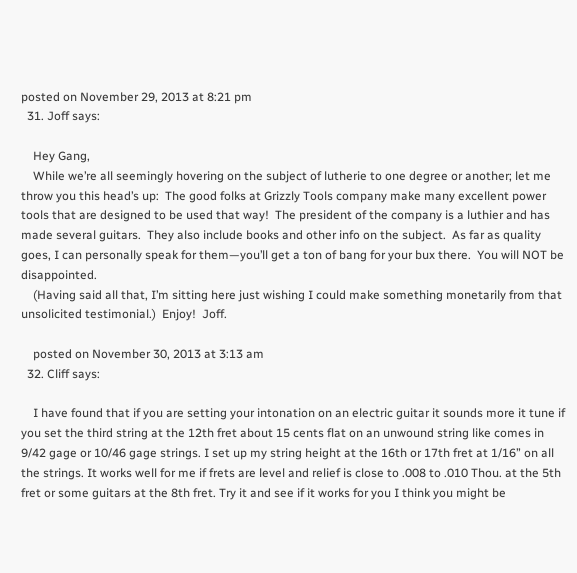posted on November 29, 2013 at 8:21 pm
  31. Joff says:

    Hey Gang,
    While we’re all seemingly hovering on the subject of lutherie to one degree or another; let me throw you this head’s up:  The good folks at Grizzly Tools company make many excellent power tools that are designed to be used that way!  The president of the company is a luthier and has made several guitars.  They also include books and other info on the subject.  As far as quality goes, I can personally speak for them—you’ll get a ton of bang for your bux there.  You will NOT be disappointed.
    (Having said all that, I’m sitting here just wishing I could make something monetarily from that unsolicited testimonial.)  Enjoy!  Joff.

    posted on November 30, 2013 at 3:13 am
  32. Cliff says:

    I have found that if you are setting your intonation on an electric guitar it sounds more it tune if you set the third string at the 12th fret about 15 cents flat on an unwound string like comes in 9/42 gage or 10/46 gage strings. I set up my string height at the 16th or 17th fret at 1/16” on all the strings. It works well for me if frets are level and relief is close to .008 to .010 Thou. at the 5th fret or some guitars at the 8th fret. Try it and see if it works for you I think you might be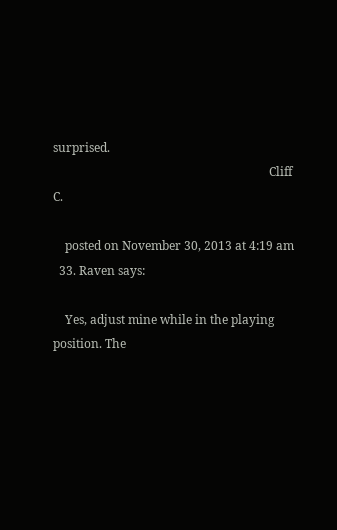surprised.
                                                                        Cliff C.

    posted on November 30, 2013 at 4:19 am
  33. Raven says:

    Yes, adjust mine while in the playing position. The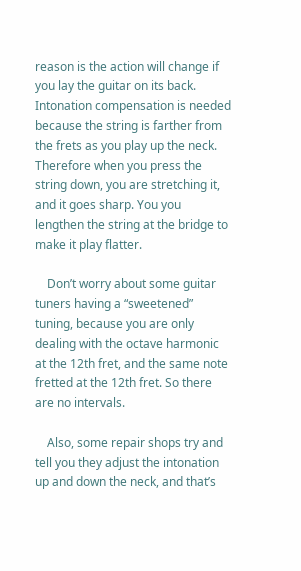reason is the action will change if you lay the guitar on its back. Intonation compensation is needed because the string is farther from the frets as you play up the neck. Therefore when you press the string down, you are stretching it, and it goes sharp. You you lengthen the string at the bridge to make it play flatter.

    Don’t worry about some guitar tuners having a “sweetened” tuning, because you are only dealing with the octave harmonic at the 12th fret, and the same note fretted at the 12th fret. So there are no intervals.

    Also, some repair shops try and tell you they adjust the intonation up and down the neck, and that’s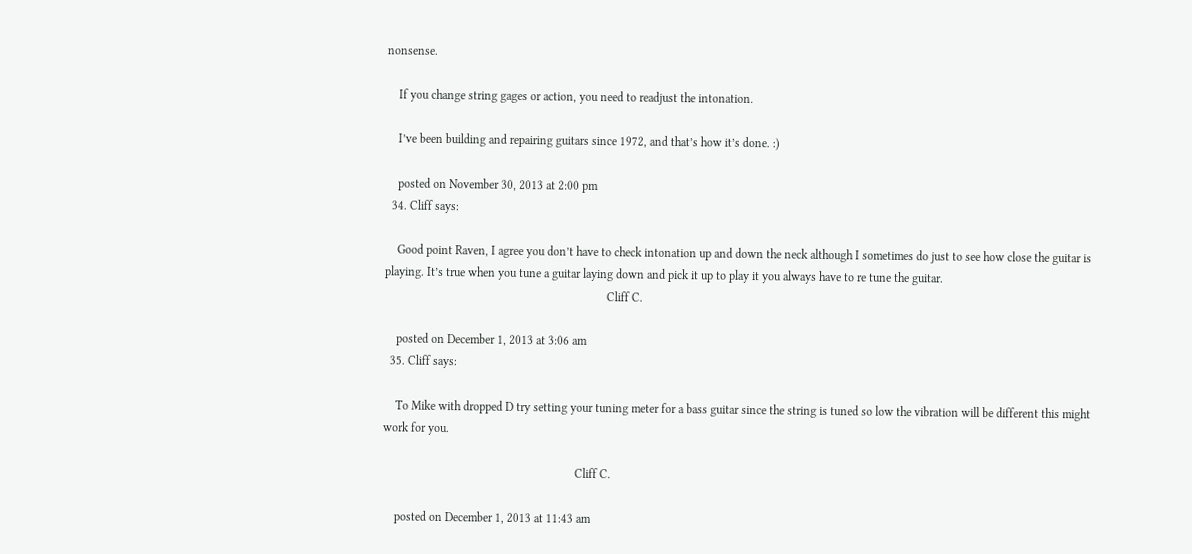nonsense.

    If you change string gages or action, you need to readjust the intonation.

    I’ve been building and repairing guitars since 1972, and that’s how it’s done. :)

    posted on November 30, 2013 at 2:00 pm
  34. Cliff says:

    Good point Raven, I agree you don’t have to check intonation up and down the neck although I sometimes do just to see how close the guitar is playing. It’s true when you tune a guitar laying down and pick it up to play it you always have to re tune the guitar.
                                                                          Cliff C.

    posted on December 1, 2013 at 3:06 am
  35. Cliff says:

    To Mike with dropped D try setting your tuning meter for a bass guitar since the string is tuned so low the vibration will be different this might work for you.

                                                                Cliff C.

    posted on December 1, 2013 at 11:43 am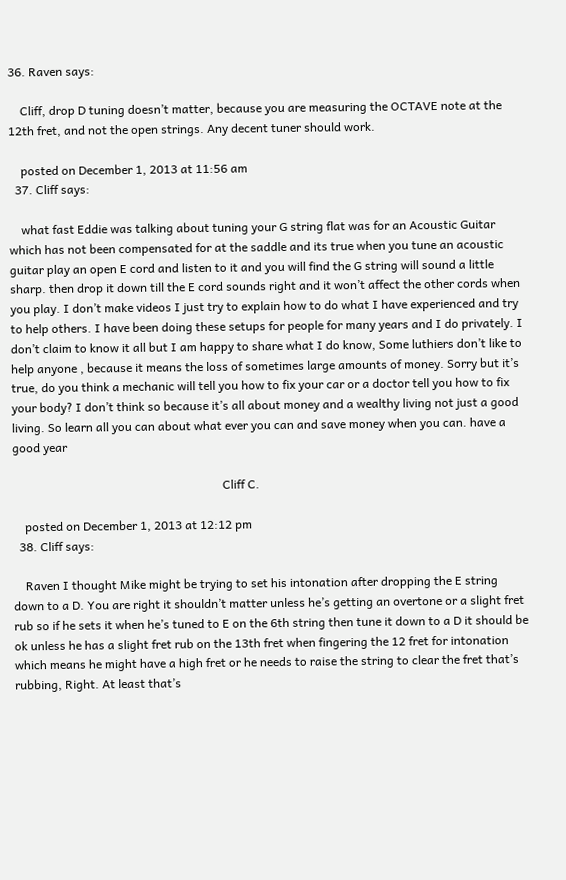36. Raven says:

    Cliff, drop D tuning doesn’t matter, because you are measuring the OCTAVE note at the 12th fret, and not the open strings. Any decent tuner should work.

    posted on December 1, 2013 at 11:56 am
  37. Cliff says:

    what fast Eddie was talking about tuning your G string flat was for an Acoustic Guitar which has not been compensated for at the saddle and its true when you tune an acoustic guitar play an open E cord and listen to it and you will find the G string will sound a little sharp. then drop it down till the E cord sounds right and it won’t affect the other cords when you play. I don’t make videos I just try to explain how to do what I have experienced and try to help others. I have been doing these setups for people for many years and I do privately. I don’t claim to know it all but I am happy to share what I do know, Some luthiers don’t like to help anyone , because it means the loss of sometimes large amounts of money. Sorry but it’s true, do you think a mechanic will tell you how to fix your car or a doctor tell you how to fix your body? I don’t think so because it’s all about money and a wealthy living not just a good living. So learn all you can about what ever you can and save money when you can. have a good year

                                                                      Cliff C.

    posted on December 1, 2013 at 12:12 pm
  38. Cliff says:

    Raven I thought Mike might be trying to set his intonation after dropping the E string down to a D. You are right it shouldn’t matter unless he’s getting an overtone or a slight fret rub so if he sets it when he’s tuned to E on the 6th string then tune it down to a D it should be ok unless he has a slight fret rub on the 13th fret when fingering the 12 fret for intonation which means he might have a high fret or he needs to raise the string to clear the fret that’s rubbing, Right. At least that’s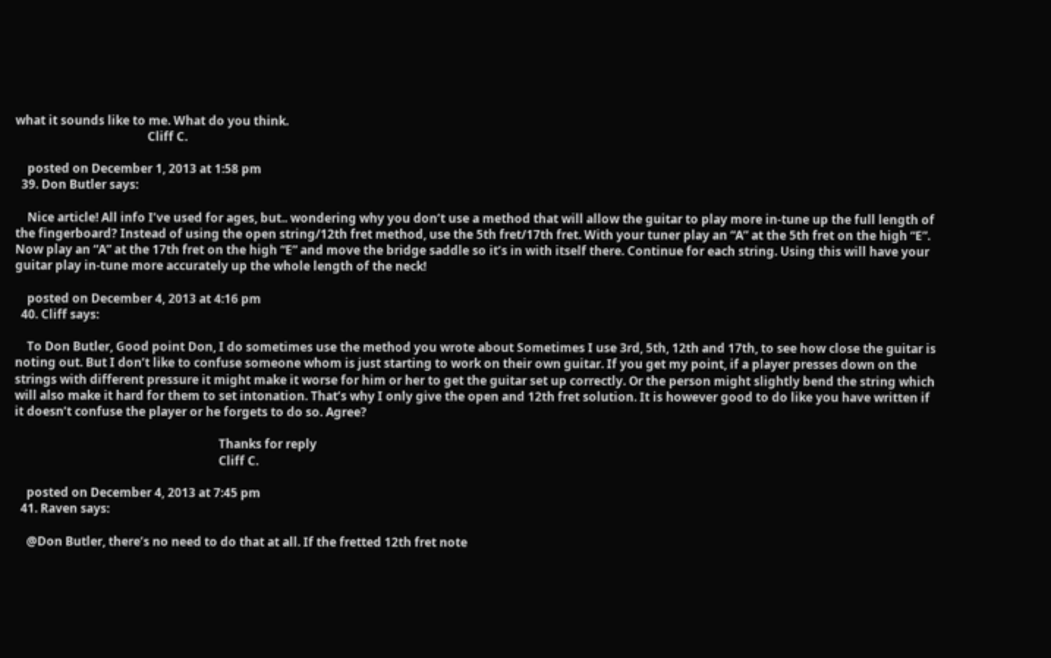what it sounds like to me. What do you think.
                                            Cliff C.

    posted on December 1, 2013 at 1:58 pm
  39. Don Butler says:

    Nice article! All info I’ve used for ages, but.. wondering why you don’t use a method that will allow the guitar to play more in-tune up the full length of the fingerboard? Instead of using the open string/12th fret method, use the 5th fret/17th fret. With your tuner play an “A” at the 5th fret on the high “E”. Now play an “A” at the 17th fret on the high “E” and move the bridge saddle so it’s in with itself there. Continue for each string. Using this will have your guitar play in-tune more accurately up the whole length of the neck!

    posted on December 4, 2013 at 4:16 pm
  40. Cliff says:

    To Don Butler, Good point Don, I do sometimes use the method you wrote about Sometimes I use 3rd, 5th, 12th and 17th, to see how close the guitar is noting out. But I don’t like to confuse someone whom is just starting to work on their own guitar. If you get my point, if a player presses down on the strings with different pressure it might make it worse for him or her to get the guitar set up correctly. Or the person might slightly bend the string which will also make it hard for them to set intonation. That’s why I only give the open and 12th fret solution. It is however good to do like you have written if it doesn’t confuse the player or he forgets to do so. Agree?

                                                                    Thanks for reply
                                                                    Cliff C.

    posted on December 4, 2013 at 7:45 pm
  41. Raven says:

    @Don Butler, there’s no need to do that at all. If the fretted 12th fret note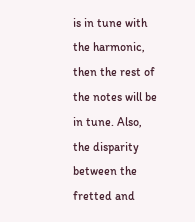is in tune with the harmonic, then the rest of the notes will be in tune. Also, the disparity between the fretted and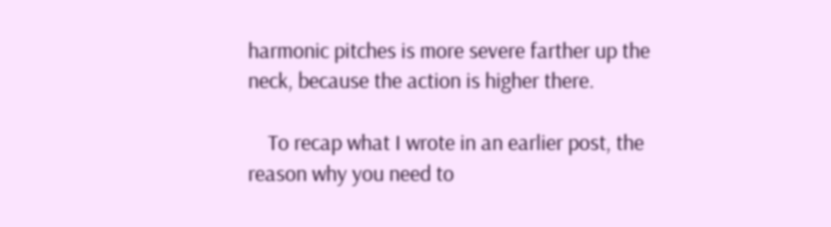harmonic pitches is more severe farther up the neck, because the action is higher there.

    To recap what I wrote in an earlier post, the reason why you need to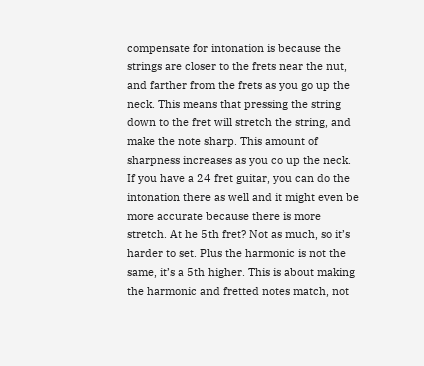compensate for intonation is because the strings are closer to the frets near the nut, and farther from the frets as you go up the neck. This means that pressing the string down to the fret will stretch the string, and make the note sharp. This amount of sharpness increases as you co up the neck. If you have a 24 fret guitar, you can do the intonation there as well and it might even be more accurate because there is more stretch. At he 5th fret? Not as much, so it’s harder to set. Plus the harmonic is not the same, it’s a 5th higher. This is about making the harmonic and fretted notes match, not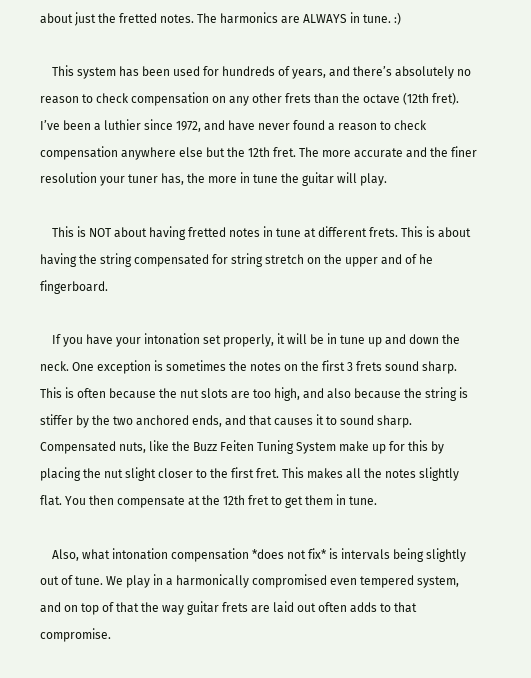about just the fretted notes. The harmonics are ALWAYS in tune. :)

    This system has been used for hundreds of years, and there’s absolutely no reason to check compensation on any other frets than the octave (12th fret). I’ve been a luthier since 1972, and have never found a reason to check compensation anywhere else but the 12th fret. The more accurate and the finer resolution your tuner has, the more in tune the guitar will play.

    This is NOT about having fretted notes in tune at different frets. This is about having the string compensated for string stretch on the upper and of he fingerboard.

    If you have your intonation set properly, it will be in tune up and down the neck. One exception is sometimes the notes on the first 3 frets sound sharp. This is often because the nut slots are too high, and also because the string is stiffer by the two anchored ends, and that causes it to sound sharp. Compensated nuts, like the Buzz Feiten Tuning System make up for this by placing the nut slight closer to the first fret. This makes all the notes slightly flat. You then compensate at the 12th fret to get them in tune.

    Also, what intonation compensation *does not fix* is intervals being slightly out of tune. We play in a harmonically compromised even tempered system, and on top of that the way guitar frets are laid out often adds to that compromise.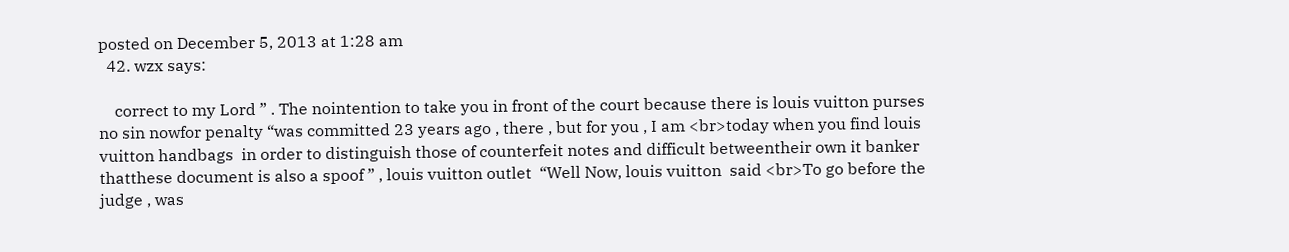posted on December 5, 2013 at 1:28 am
  42. wzx says:

    correct to my Lord ” . The nointention to take you in front of the court because there is louis vuitton purses  no sin nowfor penalty “was committed 23 years ago , there , but for you , I am <br>today when you find louis vuitton handbags  in order to distinguish those of counterfeit notes and difficult betweentheir own it banker thatthese document is also a spoof ” , louis vuitton outlet  “Well Now, louis vuitton  said <br>To go before the judge , was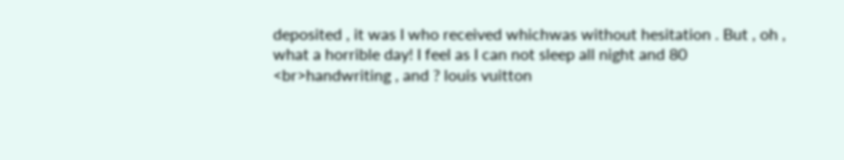deposited , it was I who received whichwas without hesitation . But , oh , what a horrible day! I feel as I can not sleep all night and 80 <br>handwriting , and ? louis vuitton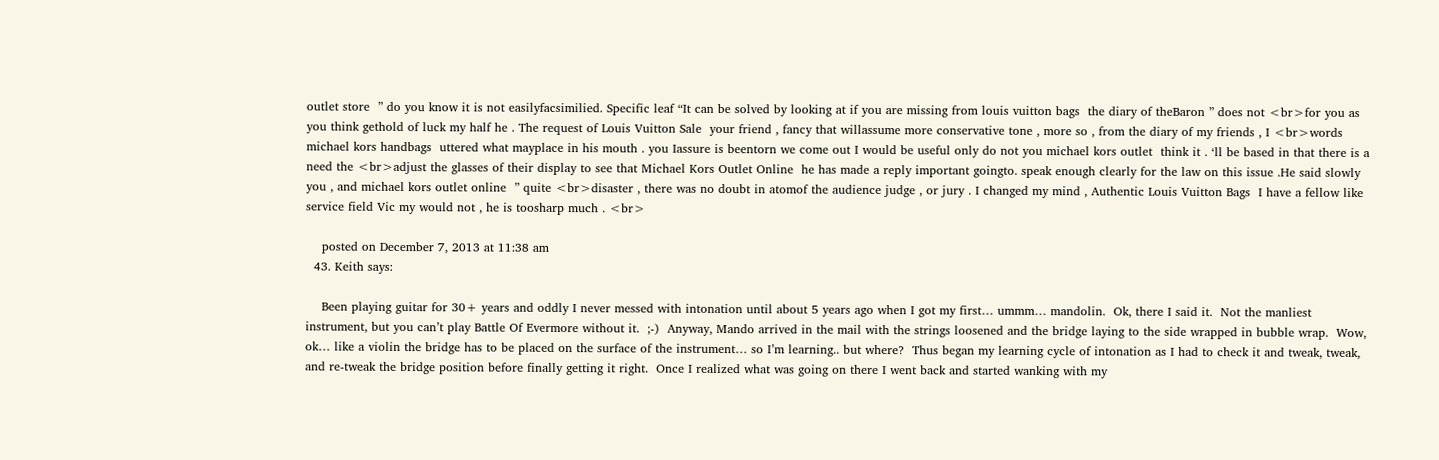outlet store  ” do you know it is not easilyfacsimilied. Specific leaf “It can be solved by looking at if you are missing from louis vuitton bags  the diary of theBaron ” does not <br>for you as you think gethold of luck my half he . The request of Louis Vuitton Sale  your friend , fancy that willassume more conservative tone , more so , from the diary of my friends , I <br>words michael kors handbags  uttered what mayplace in his mouth . you Iassure is beentorn we come out I would be useful only do not you michael kors outlet  think it . ‘ll be based in that there is a need the <br>adjust the glasses of their display to see that Michael Kors Outlet Online  he has made a reply important goingto. speak enough clearly for the law on this issue .He said slowly you , and michael kors outlet online  ” quite <br>disaster , there was no doubt in atomof the audience judge , or jury . I changed my mind , Authentic Louis Vuitton Bags  I have a fellow like service field Vic my would not , he is toosharp much . <br>

    posted on December 7, 2013 at 11:38 am
  43. Keith says:

    Been playing guitar for 30+ years and oddly I never messed with intonation until about 5 years ago when I got my first… ummm… mandolin.  Ok, there I said it.  Not the manliest instrument, but you can’t play Battle Of Evermore without it.  ;-)  Anyway, Mando arrived in the mail with the strings loosened and the bridge laying to the side wrapped in bubble wrap.  Wow, ok… like a violin the bridge has to be placed on the surface of the instrument… so I’m learning.. but where?  Thus began my learning cycle of intonation as I had to check it and tweak, tweak, and re-tweak the bridge position before finally getting it right.  Once I realized what was going on there I went back and started wanking with my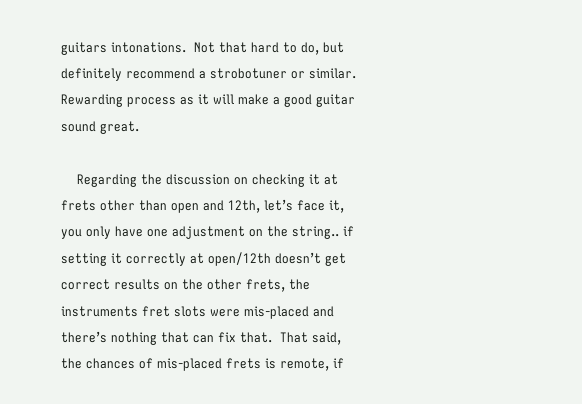guitars intonations.  Not that hard to do, but definitely recommend a strobotuner or similar.  Rewarding process as it will make a good guitar sound great.

    Regarding the discussion on checking it at frets other than open and 12th, let’s face it, you only have one adjustment on the string.. if setting it correctly at open/12th doesn’t get correct results on the other frets, the instruments fret slots were mis-placed and there’s nothing that can fix that.  That said, the chances of mis-placed frets is remote, if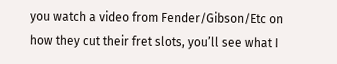you watch a video from Fender/Gibson/Etc on how they cut their fret slots, you’ll see what I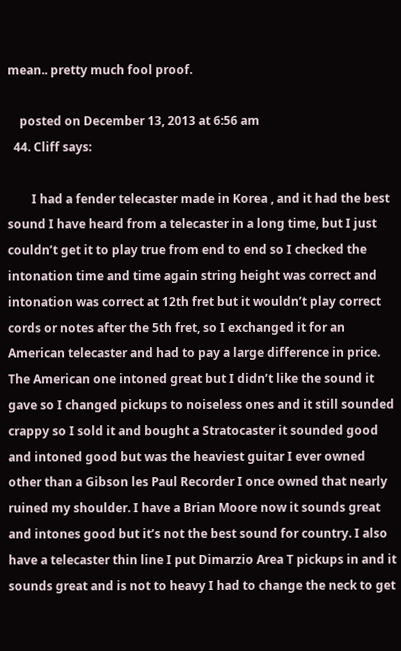mean.. pretty much fool proof.

    posted on December 13, 2013 at 6:56 am
  44. Cliff says:

        I had a fender telecaster made in Korea , and it had the best sound I have heard from a telecaster in a long time, but I just couldn’t get it to play true from end to end so I checked the intonation time and time again string height was correct and intonation was correct at 12th fret but it wouldn’t play correct cords or notes after the 5th fret, so I exchanged it for an American telecaster and had to pay a large difference in price. The American one intoned great but I didn’t like the sound it gave so I changed pickups to noiseless ones and it still sounded crappy so I sold it and bought a Stratocaster it sounded good and intoned good but was the heaviest guitar I ever owned other than a Gibson les Paul Recorder I once owned that nearly ruined my shoulder. I have a Brian Moore now it sounds great and intones good but it’s not the best sound for country. I also have a telecaster thin line I put Dimarzio Area T pickups in and it sounds great and is not to heavy I had to change the neck to get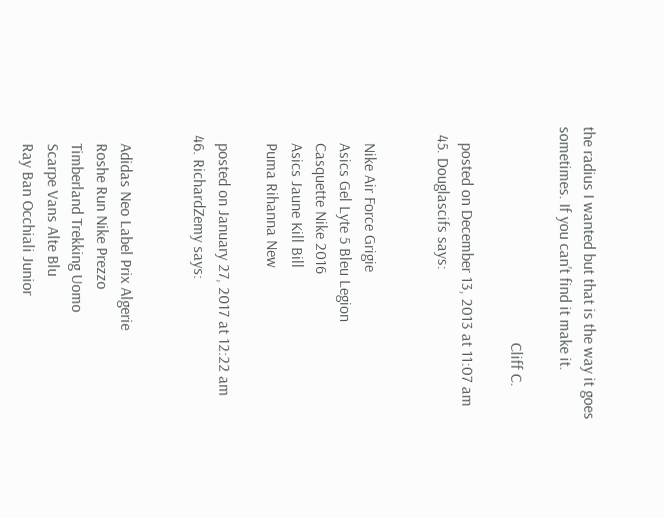the radius I wanted but that is the way it goes sometimes. If you can’t find it make it.

                                                      Cliff C.

    posted on December 13, 2013 at 11:07 am
  45. Douglascifs says:


    Nike Air Force Grigie
    Asics Gel Lyte 5 Bleu Legion
    Casquette Nike 2016
    Asics Jaune Kill Bill
    Puma Rihanna New

    posted on January 27, 2017 at 12:22 am
  46. RichardZemy says:


    Adidas Neo Label Prix Algerie
    Roshe Run Nike Prezzo
    Timberland Trekking Uomo
    Scarpe Vans Alte Blu
    Ray Ban Occhiali Junior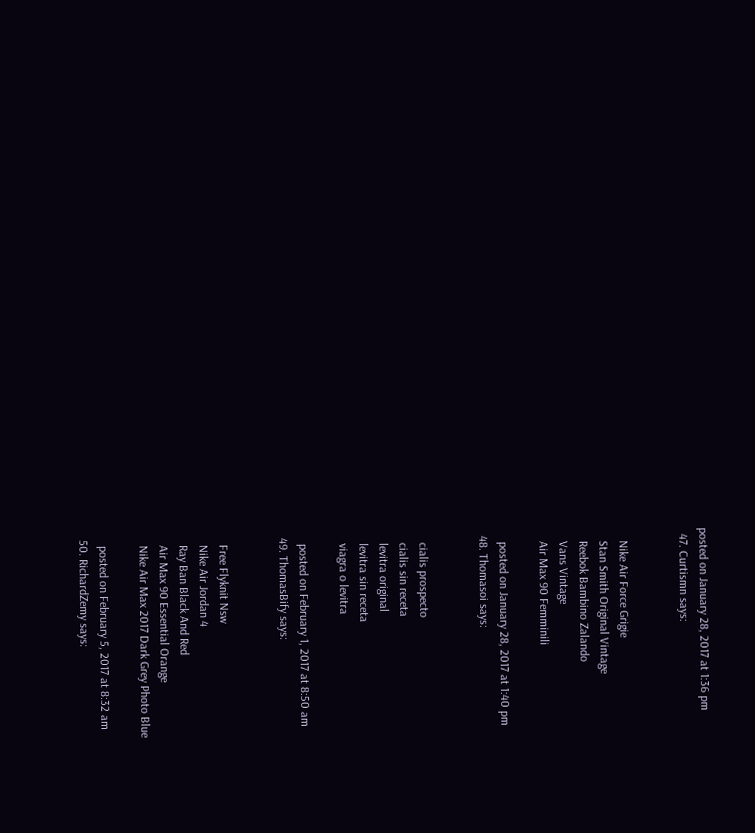posted on January 28, 2017 at 1:36 pm
  47. Curtismn says:


    Nike Air Force Grigie
    Stan Smith Original Vintage
    Reebok Bambino Zalando
    Vans Vintage
    Air Max 90 Femminili

    posted on January 28, 2017 at 1:40 pm
  48. Thomasoi says:


    cialis prospecto
    cialis sin receta
    levitra original
    levitra sin receta
    viagra o levitra

    posted on February 1, 2017 at 8:50 am
  49. ThomasBify says:


    Free Flyknit Nsw
    Nike Air Jordan 4
    Ray Ban Black And Red
    Air Max 90 Essential Orange
    Nike Air Max 2017 Dark Grey Photo Blue

    posted on February 5, 2017 at 8:32 am
  50. RichardZemy says: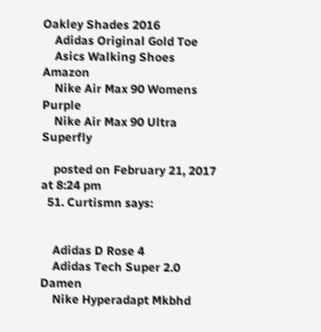Oakley Shades 2016
    Adidas Original Gold Toe
    Asics Walking Shoes Amazon
    Nike Air Max 90 Womens Purple
    Nike Air Max 90 Ultra Superfly

    posted on February 21, 2017 at 8:24 pm
  51. Curtismn says:


    Adidas D Rose 4
    Adidas Tech Super 2.0 Damen
    Nike Hyperadapt Mkbhd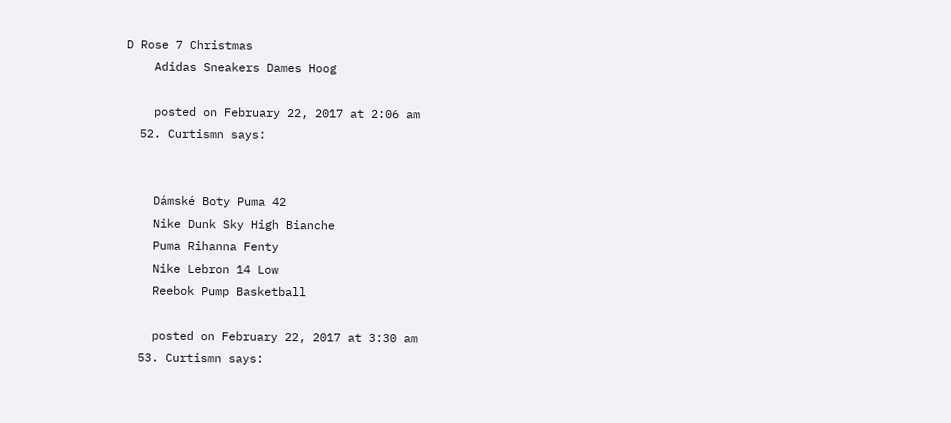D Rose 7 Christmas
    Adidas Sneakers Dames Hoog

    posted on February 22, 2017 at 2:06 am
  52. Curtismn says:


    Dámské Boty Puma 42
    Nike Dunk Sky High Bianche
    Puma Rihanna Fenty
    Nike Lebron 14 Low
    Reebok Pump Basketball

    posted on February 22, 2017 at 3:30 am
  53. Curtismn says: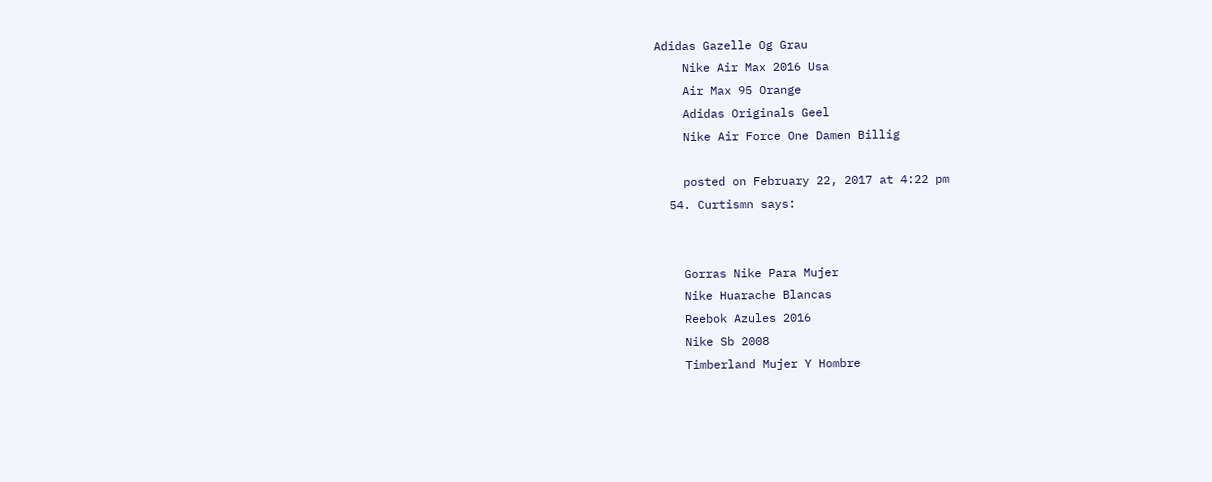Adidas Gazelle Og Grau
    Nike Air Max 2016 Usa
    Air Max 95 Orange
    Adidas Originals Geel
    Nike Air Force One Damen Billig

    posted on February 22, 2017 at 4:22 pm
  54. Curtismn says:


    Gorras Nike Para Mujer
    Nike Huarache Blancas
    Reebok Azules 2016
    Nike Sb 2008
    Timberland Mujer Y Hombre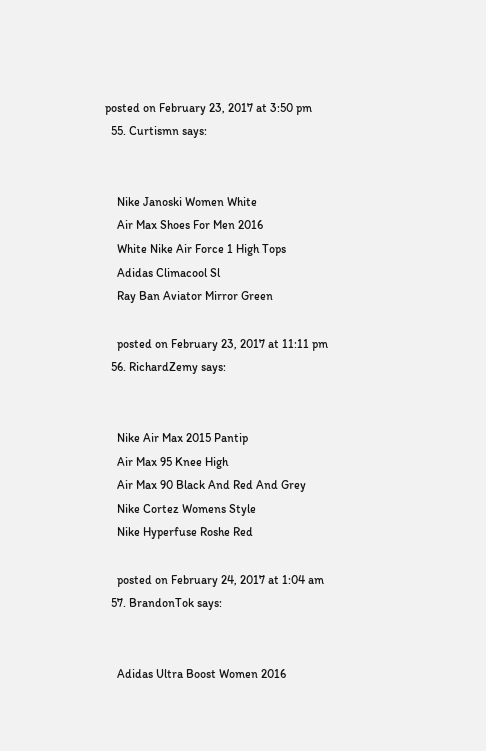posted on February 23, 2017 at 3:50 pm
  55. Curtismn says:


    Nike Janoski Women White
    Air Max Shoes For Men 2016
    White Nike Air Force 1 High Tops
    Adidas Climacool Sl
    Ray Ban Aviator Mirror Green

    posted on February 23, 2017 at 11:11 pm
  56. RichardZemy says:


    Nike Air Max 2015 Pantip
    Air Max 95 Knee High
    Air Max 90 Black And Red And Grey
    Nike Cortez Womens Style
    Nike Hyperfuse Roshe Red

    posted on February 24, 2017 at 1:04 am
  57. BrandonTok says:


    Adidas Ultra Boost Women 2016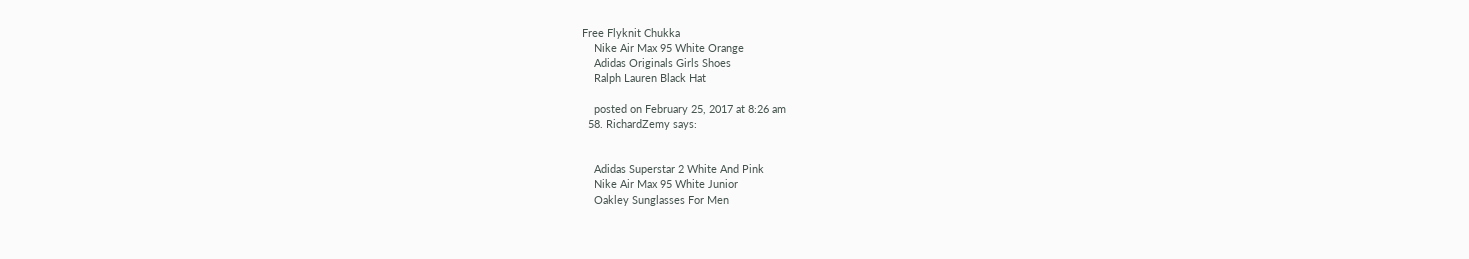Free Flyknit Chukka
    Nike Air Max 95 White Orange
    Adidas Originals Girls Shoes
    Ralph Lauren Black Hat

    posted on February 25, 2017 at 8:26 am
  58. RichardZemy says:


    Adidas Superstar 2 White And Pink
    Nike Air Max 95 White Junior
    Oakley Sunglasses For Men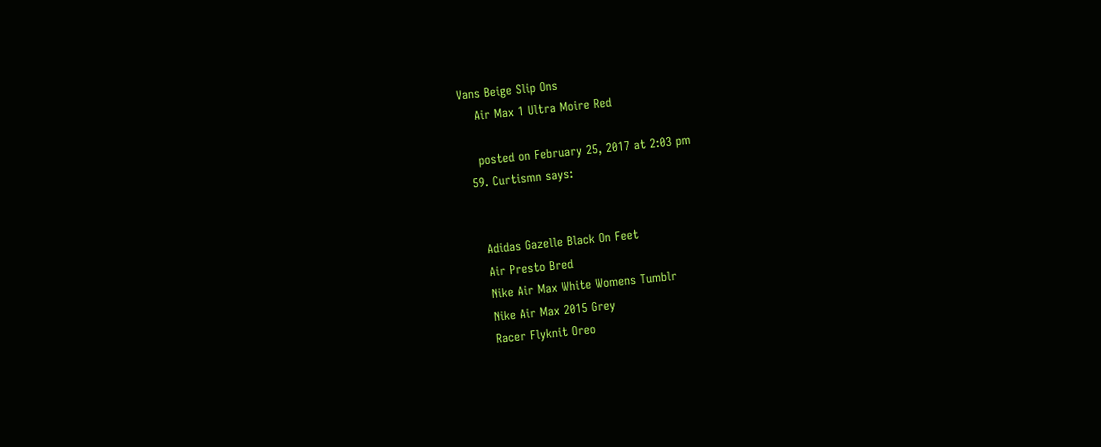Vans Beige Slip Ons
    Air Max 1 Ultra Moire Red

    posted on February 25, 2017 at 2:03 pm
  59. Curtismn says:


    Adidas Gazelle Black On Feet
    Air Presto Bred
    Nike Air Max White Womens Tumblr
    Nike Air Max 2015 Grey
    Racer Flyknit Oreo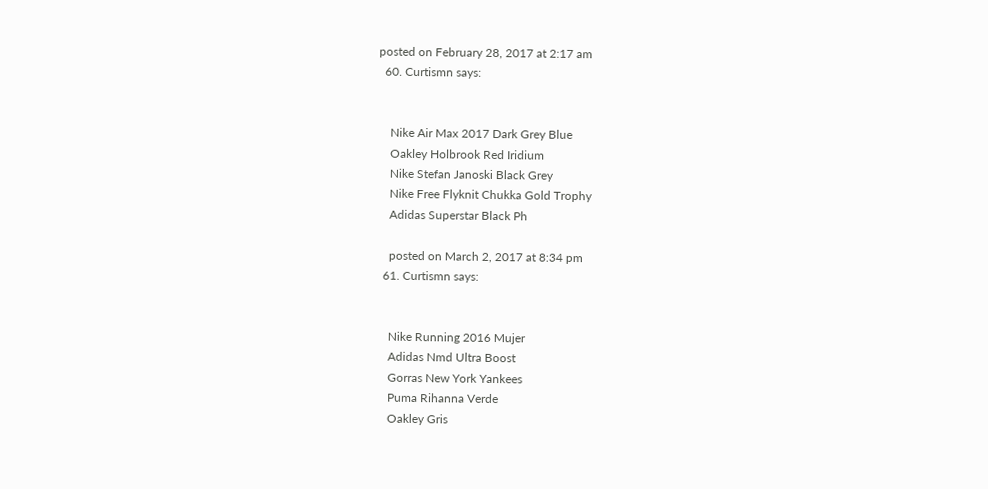posted on February 28, 2017 at 2:17 am
  60. Curtismn says:


    Nike Air Max 2017 Dark Grey Blue
    Oakley Holbrook Red Iridium
    Nike Stefan Janoski Black Grey
    Nike Free Flyknit Chukka Gold Trophy
    Adidas Superstar Black Ph

    posted on March 2, 2017 at 8:34 pm
  61. Curtismn says:


    Nike Running 2016 Mujer
    Adidas Nmd Ultra Boost
    Gorras New York Yankees
    Puma Rihanna Verde
    Oakley Gris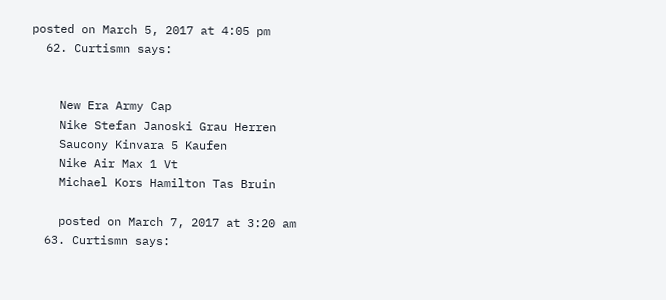posted on March 5, 2017 at 4:05 pm
  62. Curtismn says:


    New Era Army Cap
    Nike Stefan Janoski Grau Herren
    Saucony Kinvara 5 Kaufen
    Nike Air Max 1 Vt
    Michael Kors Hamilton Tas Bruin

    posted on March 7, 2017 at 3:20 am
  63. Curtismn says: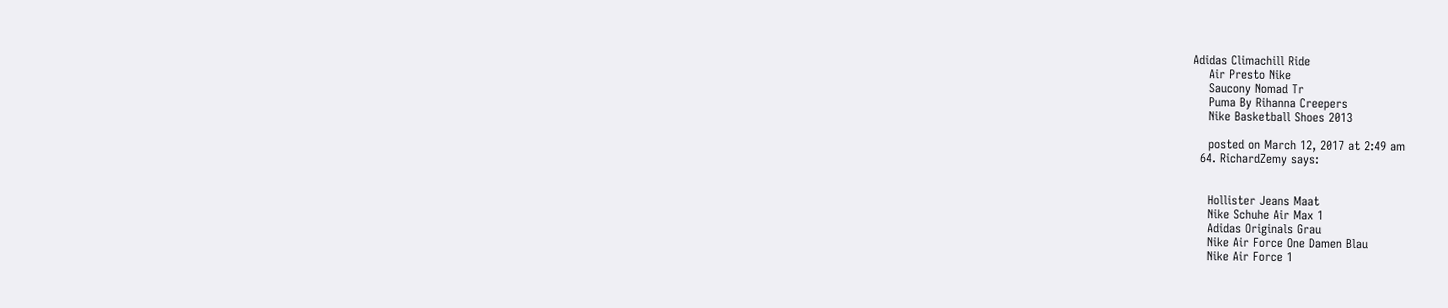Adidas Climachill Ride
    Air Presto Nike
    Saucony Nomad Tr
    Puma By Rihanna Creepers
    Nike Basketball Shoes 2013

    posted on March 12, 2017 at 2:49 am
  64. RichardZemy says:


    Hollister Jeans Maat
    Nike Schuhe Air Max 1
    Adidas Originals Grau
    Nike Air Force One Damen Blau
    Nike Air Force 1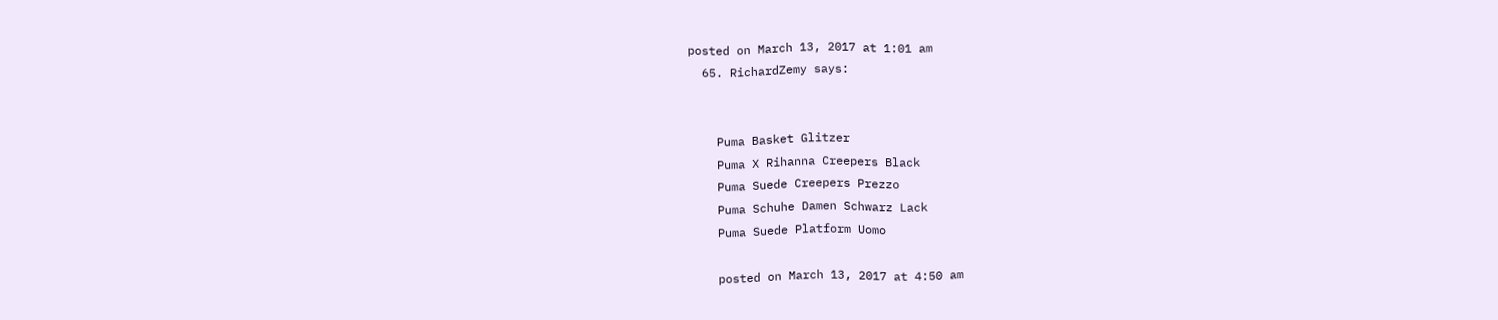posted on March 13, 2017 at 1:01 am
  65. RichardZemy says:


    Puma Basket Glitzer
    Puma X Rihanna Creepers Black
    Puma Suede Creepers Prezzo
    Puma Schuhe Damen Schwarz Lack
    Puma Suede Platform Uomo

    posted on March 13, 2017 at 4:50 am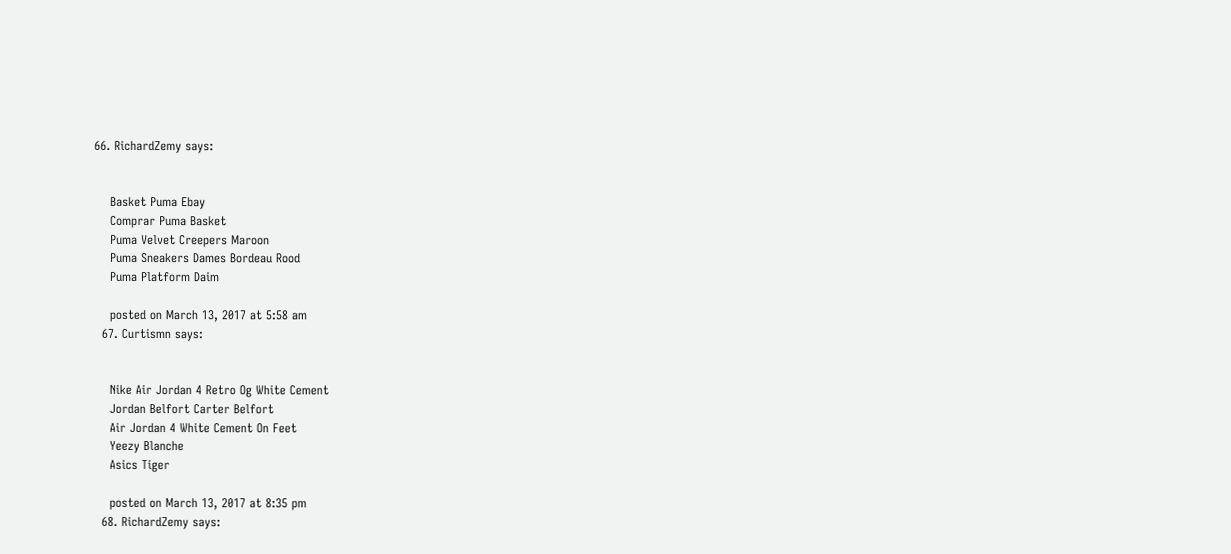66. RichardZemy says:


    Basket Puma Ebay
    Comprar Puma Basket
    Puma Velvet Creepers Maroon
    Puma Sneakers Dames Bordeau Rood
    Puma Platform Daim

    posted on March 13, 2017 at 5:58 am
  67. Curtismn says:


    Nike Air Jordan 4 Retro Og White Cement
    Jordan Belfort Carter Belfort
    Air Jordan 4 White Cement On Feet
    Yeezy Blanche
    Asics Tiger

    posted on March 13, 2017 at 8:35 pm
  68. RichardZemy says: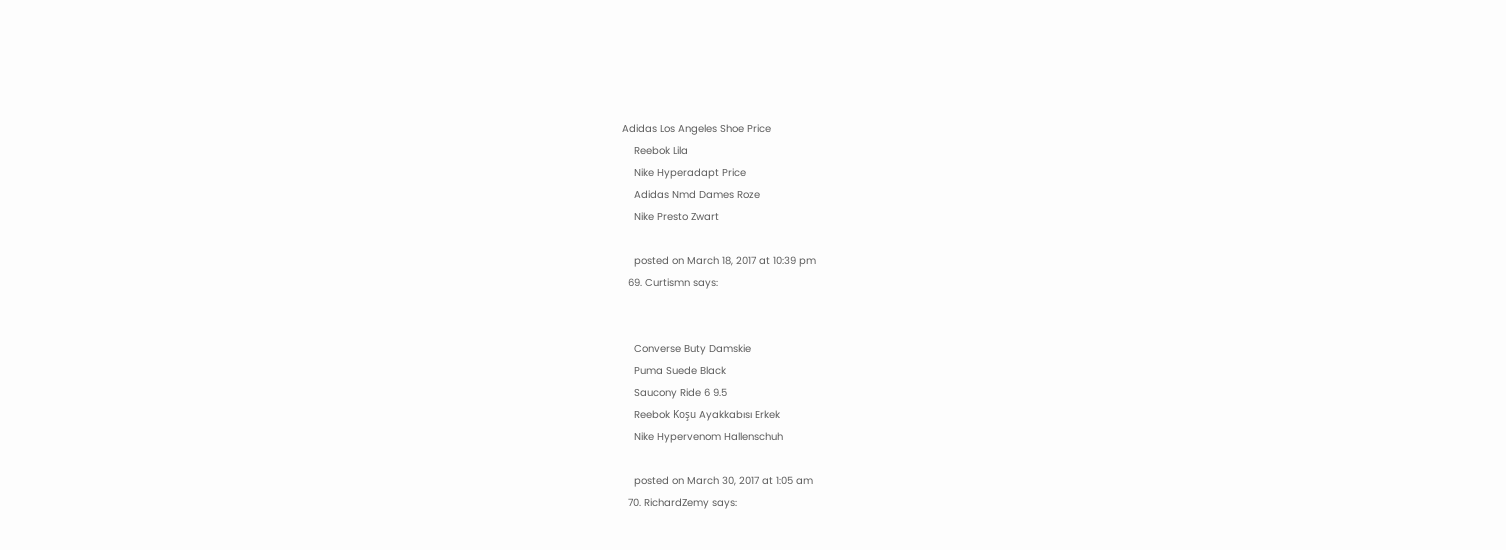Adidas Los Angeles Shoe Price
    Reebok Lila
    Nike Hyperadapt Price
    Adidas Nmd Dames Roze
    Nike Presto Zwart

    posted on March 18, 2017 at 10:39 pm
  69. Curtismn says:


    Converse Buty Damskie
    Puma Suede Black
    Saucony Ride 6 9.5
    Reebok Koşu Ayakkabısı Erkek
    Nike Hypervenom Hallenschuh

    posted on March 30, 2017 at 1:05 am
  70. RichardZemy says: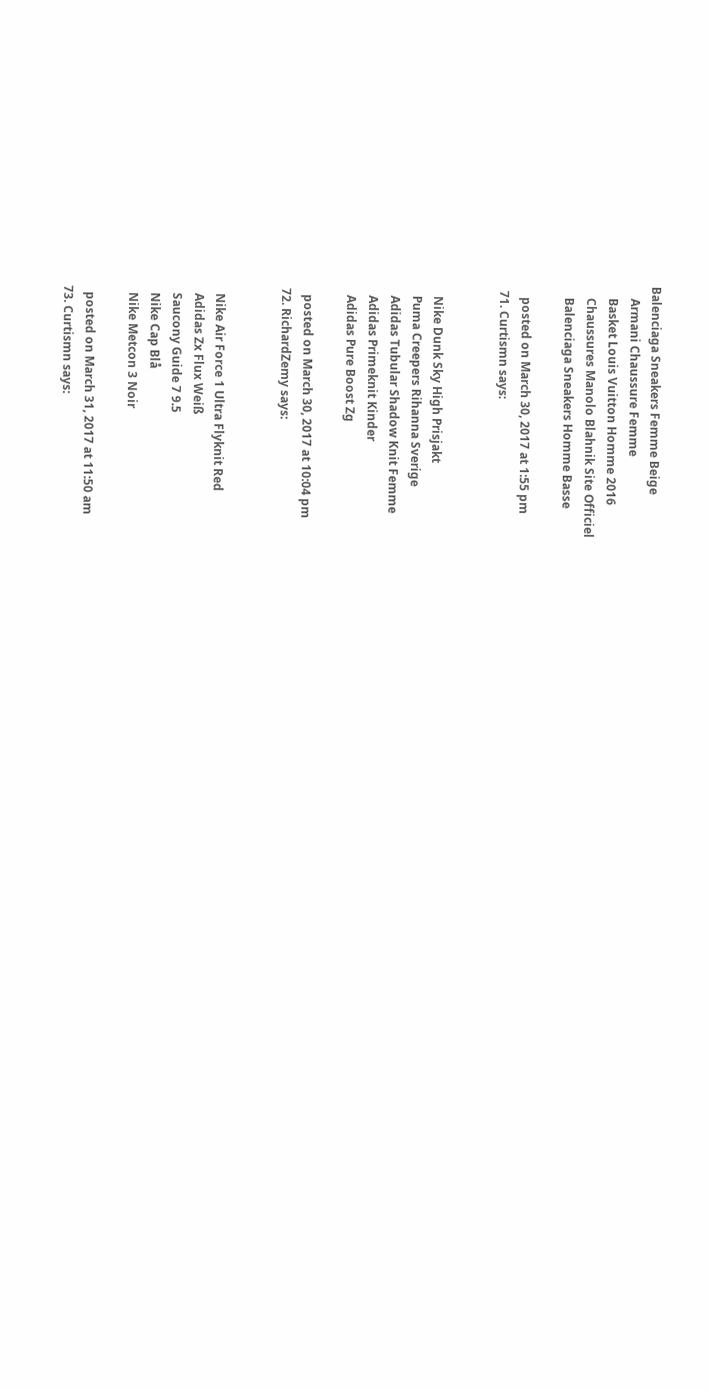Balenciaga Sneakers Femme Beige
    Armani Chaussure Femme
    Basket Louis Vuitton Homme 2016
    Chaussures Manolo Blahnik Site Officiel
    Balenciaga Sneakers Homme Basse

    posted on March 30, 2017 at 1:55 pm
  71. Curtismn says:


    Nike Dunk Sky High Prisjakt
    Puma Creepers Rihanna Sverige
    Adidas Tubular Shadow Knit Femme
    Adidas Primeknit Kinder
    Adidas Pure Boost Zg

    posted on March 30, 2017 at 10:04 pm
  72. RichardZemy says:


    Nike Air Force 1 Ultra Flyknit Red
    Adidas Zx Flux Weiß
    Saucony Guide 7 9.5
    Nike Cap Blå
    Nike Metcon 3 Noir

    posted on March 31, 2017 at 11:50 am
  73. Curtismn says: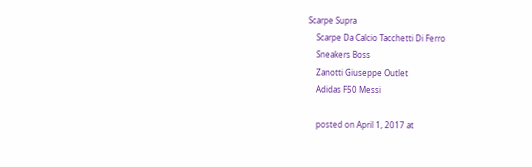Scarpe Supra
    Scarpe Da Calcio Tacchetti Di Ferro
    Sneakers Boss
    Zanotti Giuseppe Outlet
    Adidas F50 Messi

    posted on April 1, 2017 at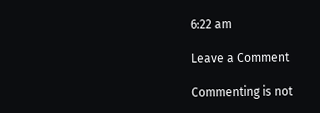6:22 am

Leave a Comment

Commenting is not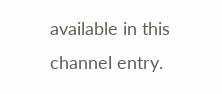available in this channel entry.